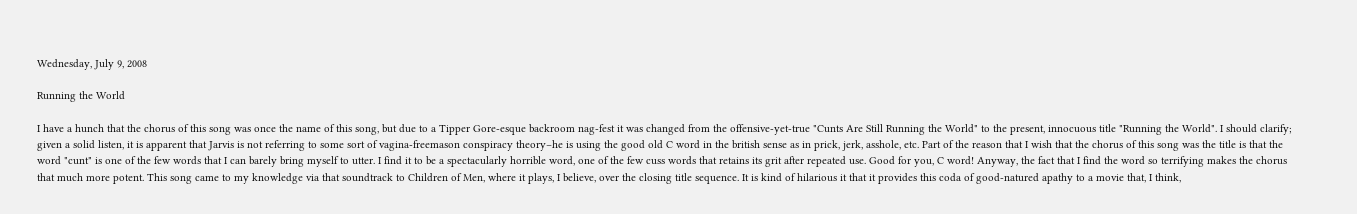Wednesday, July 9, 2008

Running the World

I have a hunch that the chorus of this song was once the name of this song, but due to a Tipper Gore-esque backroom nag-fest it was changed from the offensive-yet-true "Cunts Are Still Running the World" to the present, innocuous title "Running the World". I should clarify; given a solid listen, it is apparent that Jarvis is not referring to some sort of vagina-freemason conspiracy theory–he is using the good old C word in the british sense as in prick, jerk, asshole, etc. Part of the reason that I wish that the chorus of this song was the title is that the word "cunt" is one of the few words that I can barely bring myself to utter. I find it to be a spectacularly horrible word, one of the few cuss words that retains its grit after repeated use. Good for you, C word! Anyway, the fact that I find the word so terrifying makes the chorus that much more potent. This song came to my knowledge via that soundtrack to Children of Men, where it plays, I believe, over the closing title sequence. It is kind of hilarious it that it provides this coda of good-natured apathy to a movie that, I think,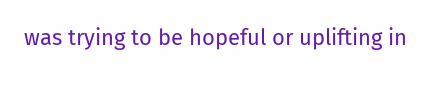was trying to be hopeful or uplifting in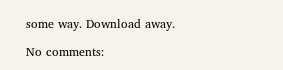some way. Download away.

No comments: